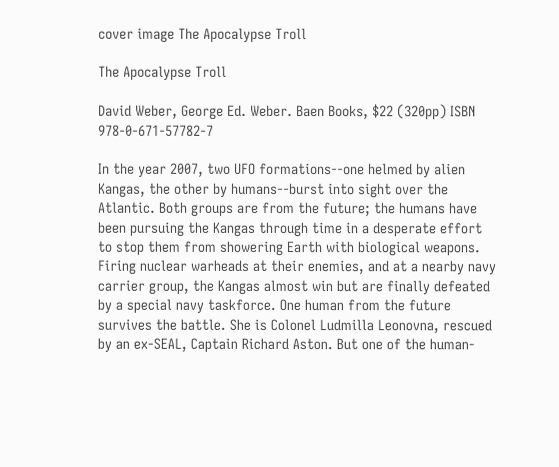cover image The Apocalypse Troll

The Apocalypse Troll

David Weber, George Ed. Weber. Baen Books, $22 (320pp) ISBN 978-0-671-57782-7

In the year 2007, two UFO formations--one helmed by alien Kangas, the other by humans--burst into sight over the Atlantic. Both groups are from the future; the humans have been pursuing the Kangas through time in a desperate effort to stop them from showering Earth with biological weapons. Firing nuclear warheads at their enemies, and at a nearby navy carrier group, the Kangas almost win but are finally defeated by a special navy taskforce. One human from the future survives the battle. She is Colonel Ludmilla Leonovna, rescued by an ex-SEAL, Captain Richard Aston. But one of the human-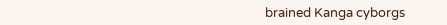brained Kanga cyborgs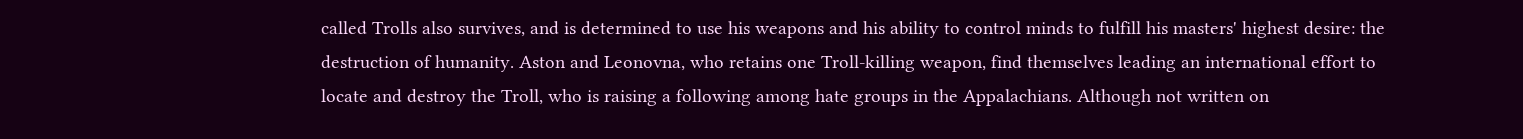called Trolls also survives, and is determined to use his weapons and his ability to control minds to fulfill his masters' highest desire: the destruction of humanity. Aston and Leonovna, who retains one Troll-killing weapon, find themselves leading an international effort to locate and destroy the Troll, who is raising a following among hate groups in the Appalachians. Although not written on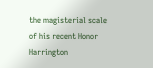the magisterial scale of his recent Honor Harrington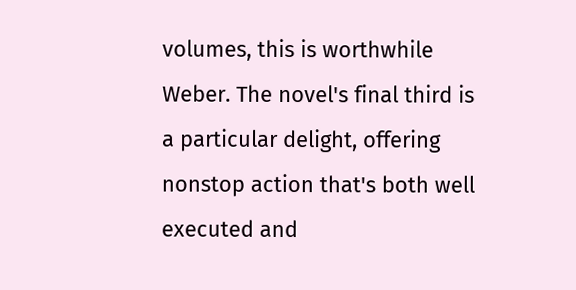volumes, this is worthwhile Weber. The novel's final third is a particular delight, offering nonstop action that's both well executed and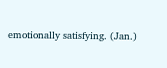emotionally satisfying. (Jan.)